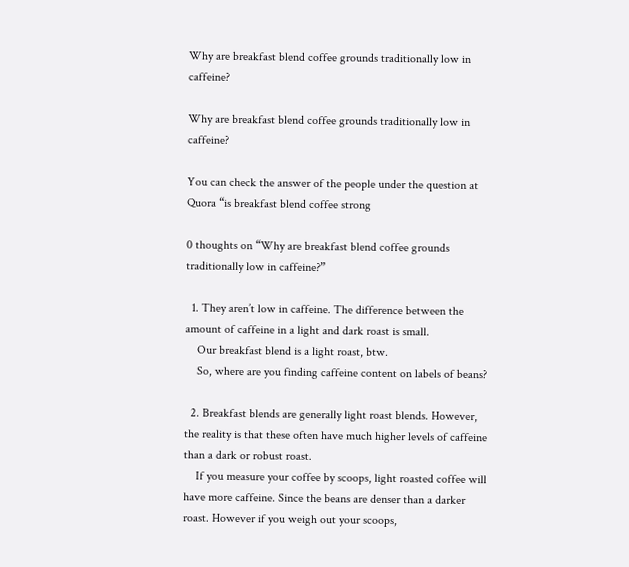Why are breakfast blend coffee grounds traditionally low in caffeine?

Why are breakfast blend coffee grounds traditionally low in caffeine?

You can check the answer of the people under the question at Quora “is breakfast blend coffee strong

0 thoughts on “Why are breakfast blend coffee grounds traditionally low in caffeine?”

  1. They aren’t low in caffeine. The difference between the amount of caffeine in a light and dark roast is small.
    Our breakfast blend is a light roast, btw.
    So, where are you finding caffeine content on labels of beans?

  2. Breakfast blends are generally light roast blends. However, the reality is that these often have much higher levels of caffeine than a dark or robust roast.
    If you measure your coffee by scoops, light roasted coffee will have more caffeine. Since the beans are denser than a darker roast. However if you weigh out your scoops,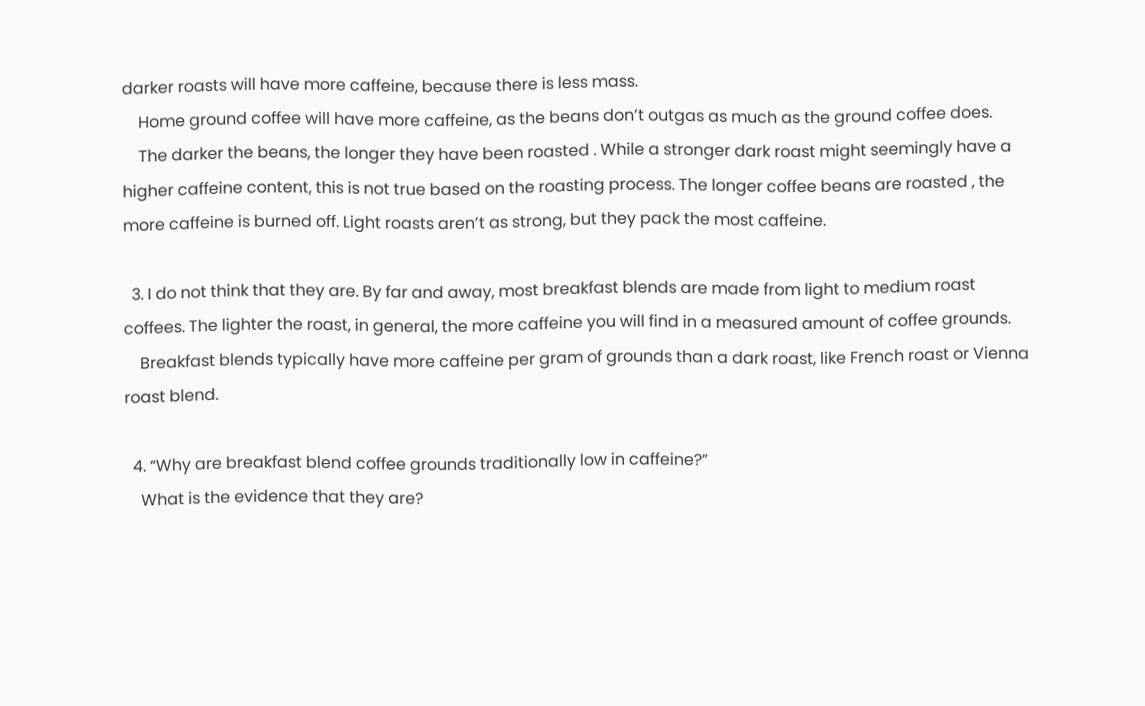darker roasts will have more caffeine, because there is less mass.
    Home ground coffee will have more caffeine, as the beans don’t outgas as much as the ground coffee does.
    The darker the beans, the longer they have been roasted . While a stronger dark roast might seemingly have a higher caffeine content, this is not true based on the roasting process. The longer coffee beans are roasted , the more caffeine is burned off. Light roasts aren’t as strong, but they pack the most caffeine.

  3. I do not think that they are. By far and away, most breakfast blends are made from light to medium roast coffees. The lighter the roast, in general, the more caffeine you will find in a measured amount of coffee grounds.
    Breakfast blends typically have more caffeine per gram of grounds than a dark roast, like French roast or Vienna roast blend.

  4. “Why are breakfast blend coffee grounds traditionally low in caffeine?”
    What is the evidence that they are?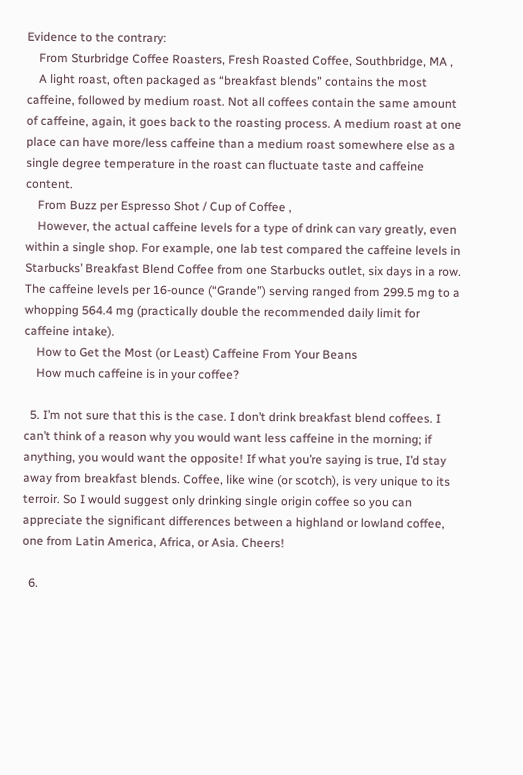Evidence to the contrary:
    From Sturbridge Coffee Roasters, Fresh Roasted Coffee, Southbridge, MA ,
    A light roast, often packaged as “breakfast blends” contains the most caffeine, followed by medium roast. Not all coffees contain the same amount of caffeine, again, it goes back to the roasting process. A medium roast at one place can have more/less caffeine than a medium roast somewhere else as a single degree temperature in the roast can fluctuate taste and caffeine content.
    From Buzz per Espresso Shot / Cup of Coffee ,
    However, the actual caffeine levels for a type of drink can vary greatly, even within a single shop. For example, one lab test compared the caffeine levels in Starbucks’ Breakfast Blend Coffee from one Starbucks outlet, six days in a row. The caffeine levels per 16-ounce (“Grande”) serving ranged from 299.5 mg to a whopping 564.4 mg (practically double the recommended daily limit for caffeine intake).
    How to Get the Most (or Least) Caffeine From Your Beans
    How much caffeine is in your coffee?

  5. I’m not sure that this is the case. I don’t drink breakfast blend coffees. I can’t think of a reason why you would want less caffeine in the morning; if anything, you would want the opposite! If what you’re saying is true, I’d stay away from breakfast blends. Coffee, like wine (or scotch), is very unique to its terroir. So I would suggest only drinking single origin coffee so you can appreciate the significant differences between a highland or lowland coffee, one from Latin America, Africa, or Asia. Cheers!

  6.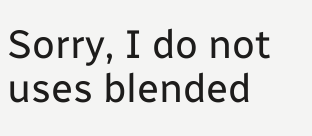Sorry, I do not uses blended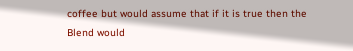coffee but would assume that if it is true then the Blend would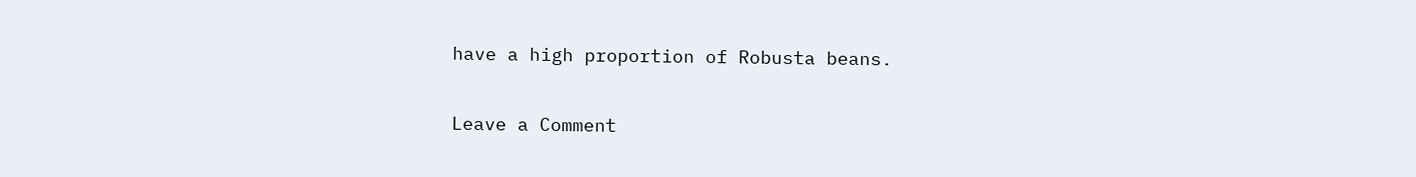have a high proportion of Robusta beans.


Leave a Comment